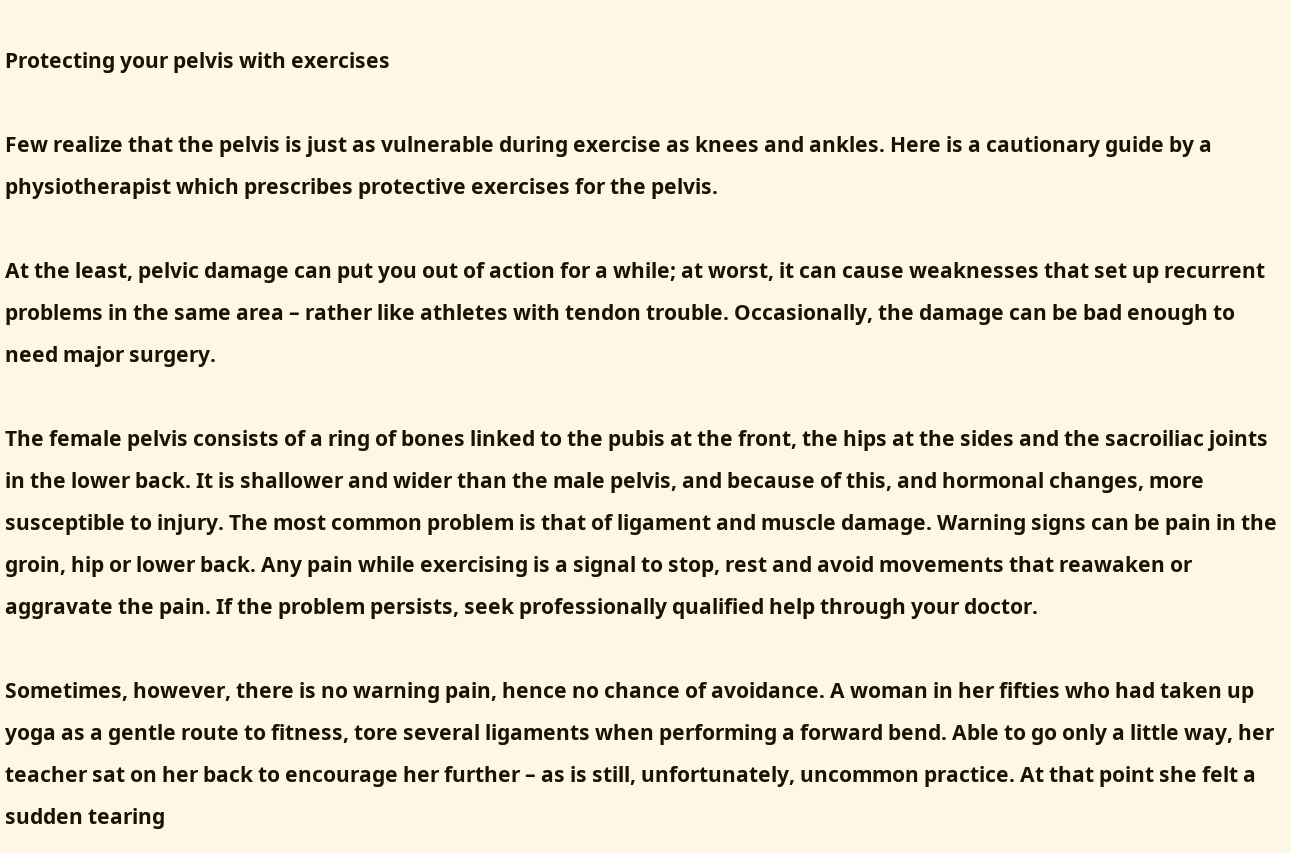Protecting your pelvis with exercises

Few realize that the pelvis is just as vulnerable during exercise as knees and ankles. Here is a cautionary guide by a physiotherapist which prescribes protective exercises for the pelvis.

At the least, pelvic damage can put you out of action for a while; at worst, it can cause weaknesses that set up recurrent problems in the same area – rather like athletes with tendon trouble. Occasionally, the damage can be bad enough to need major surgery.

The female pelvis consists of a ring of bones linked to the pubis at the front, the hips at the sides and the sacroiliac joints in the lower back. It is shallower and wider than the male pelvis, and because of this, and hormonal changes, more susceptible to injury. The most common problem is that of ligament and muscle damage. Warning signs can be pain in the groin, hip or lower back. Any pain while exercising is a signal to stop, rest and avoid movements that reawaken or aggravate the pain. If the problem persists, seek professionally qualified help through your doctor.

Sometimes, however, there is no warning pain, hence no chance of avoidance. A woman in her fifties who had taken up yoga as a gentle route to fitness, tore several ligaments when performing a forward bend. Able to go only a little way, her teacher sat on her back to encourage her further – as is still, unfortunately, uncommon practice. At that point she felt a sudden tearing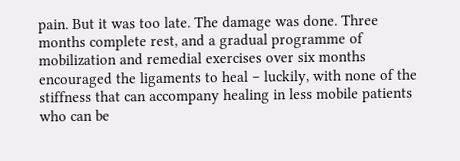pain. But it was too late. The damage was done. Three months complete rest, and a gradual programme of mobilization and remedial exercises over six months encouraged the ligaments to heal – luckily, with none of the stiffness that can accompany healing in less mobile patients who can be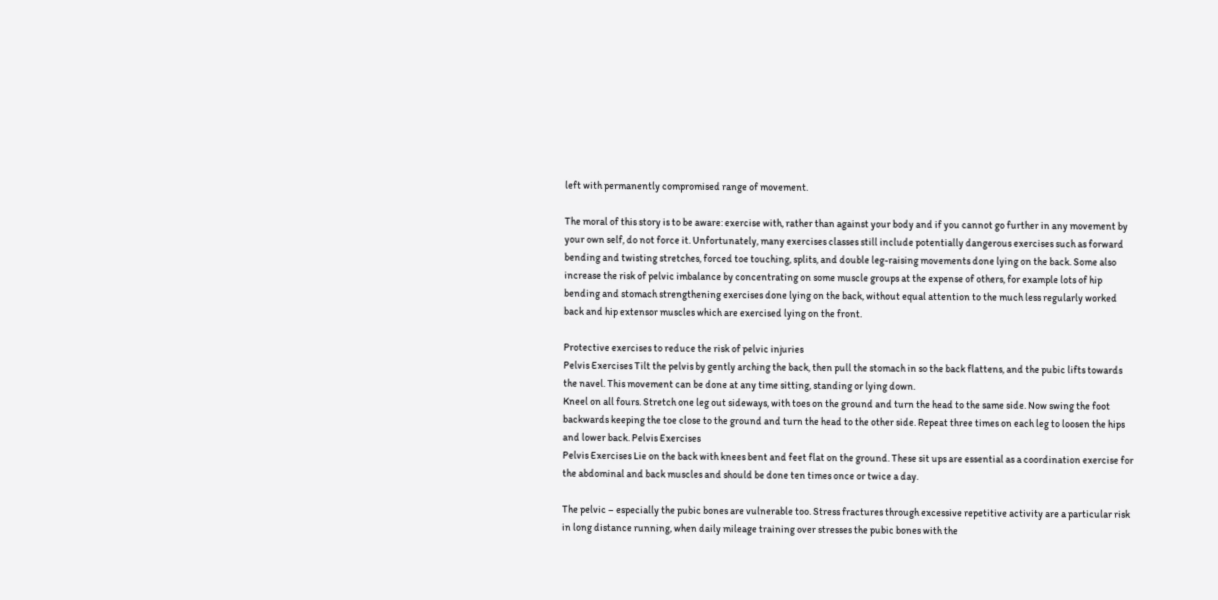left with permanently compromised range of movement.

The moral of this story is to be aware: exercise with, rather than against your body and if you cannot go further in any movement by your own self, do not force it. Unfortunately, many exercises classes still include potentially dangerous exercises such as forward bending and twisting stretches, forced toe touching, splits, and double leg-raising movements done lying on the back. Some also increase the risk of pelvic imbalance by concentrating on some muscle groups at the expense of others, for example lots of hip bending and stomach strengthening exercises done lying on the back, without equal attention to the much less regularly worked back and hip extensor muscles which are exercised lying on the front.

Protective exercises to reduce the risk of pelvic injuries
Pelvis Exercises Tilt the pelvis by gently arching the back, then pull the stomach in so the back flattens, and the pubic lifts towards the navel. This movement can be done at any time sitting, standing or lying down.
Kneel on all fours. Stretch one leg out sideways, with toes on the ground and turn the head to the same side. Now swing the foot backwards keeping the toe close to the ground and turn the head to the other side. Repeat three times on each leg to loosen the hips and lower back. Pelvis Exercises
Pelvis Exercises Lie on the back with knees bent and feet flat on the ground. These sit ups are essential as a coordination exercise for the abdominal and back muscles and should be done ten times once or twice a day.

The pelvic – especially the pubic bones are vulnerable too. Stress fractures through excessive repetitive activity are a particular risk in long distance running, when daily mileage training over stresses the pubic bones with the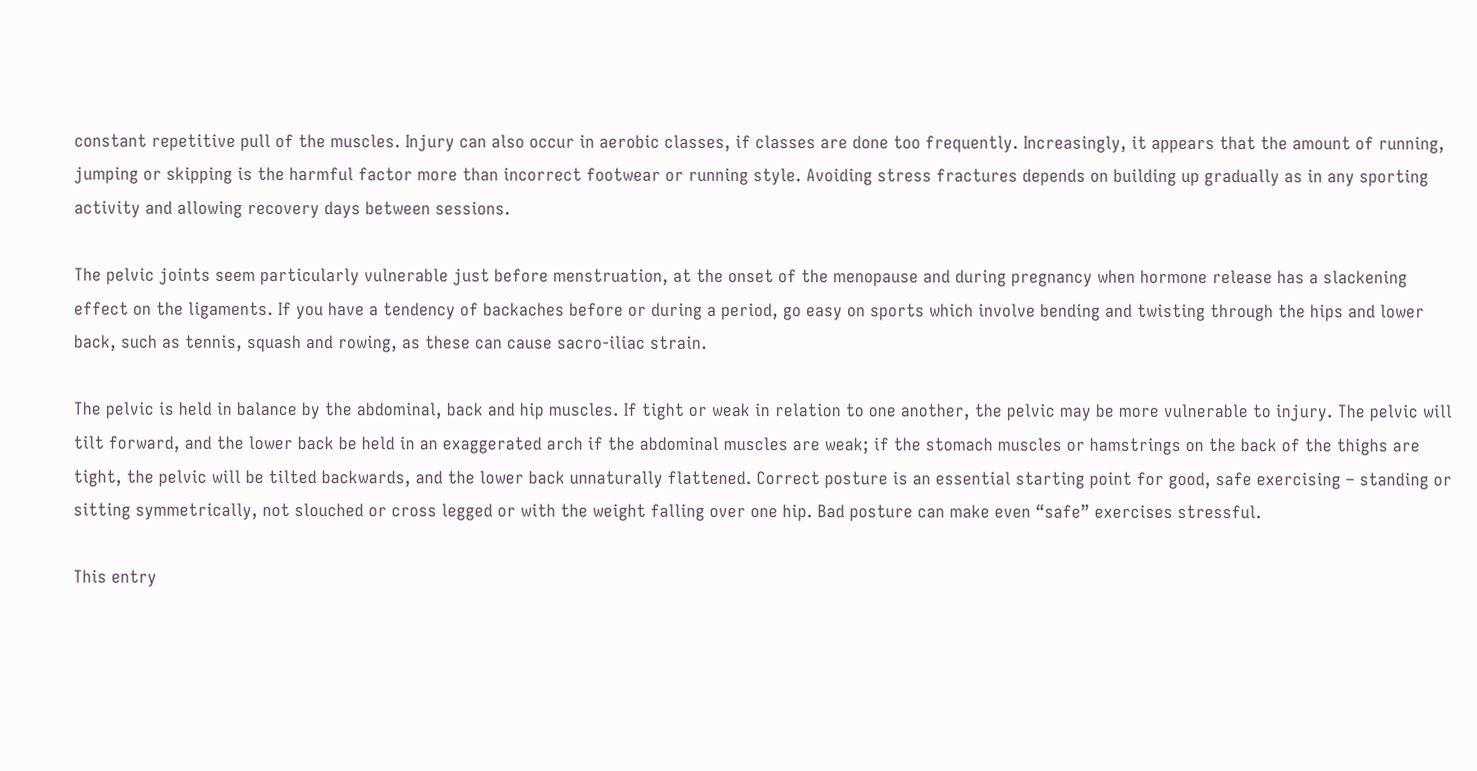constant repetitive pull of the muscles. Injury can also occur in aerobic classes, if classes are done too frequently. Increasingly, it appears that the amount of running, jumping or skipping is the harmful factor more than incorrect footwear or running style. Avoiding stress fractures depends on building up gradually as in any sporting activity and allowing recovery days between sessions.

The pelvic joints seem particularly vulnerable just before menstruation, at the onset of the menopause and during pregnancy when hormone release has a slackening effect on the ligaments. If you have a tendency of backaches before or during a period, go easy on sports which involve bending and twisting through the hips and lower back, such as tennis, squash and rowing, as these can cause sacro-iliac strain.

The pelvic is held in balance by the abdominal, back and hip muscles. If tight or weak in relation to one another, the pelvic may be more vulnerable to injury. The pelvic will tilt forward, and the lower back be held in an exaggerated arch if the abdominal muscles are weak; if the stomach muscles or hamstrings on the back of the thighs are tight, the pelvic will be tilted backwards, and the lower back unnaturally flattened. Correct posture is an essential starting point for good, safe exercising – standing or sitting symmetrically, not slouched or cross legged or with the weight falling over one hip. Bad posture can make even “safe” exercises stressful.

This entry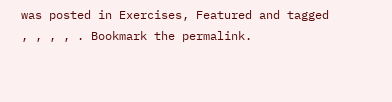was posted in Exercises, Featured and tagged , , , , . Bookmark the permalink.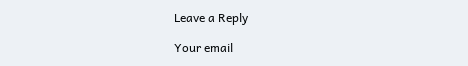Leave a Reply

Your email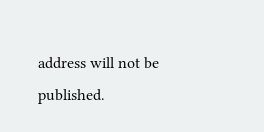address will not be published.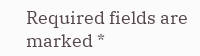Required fields are marked *